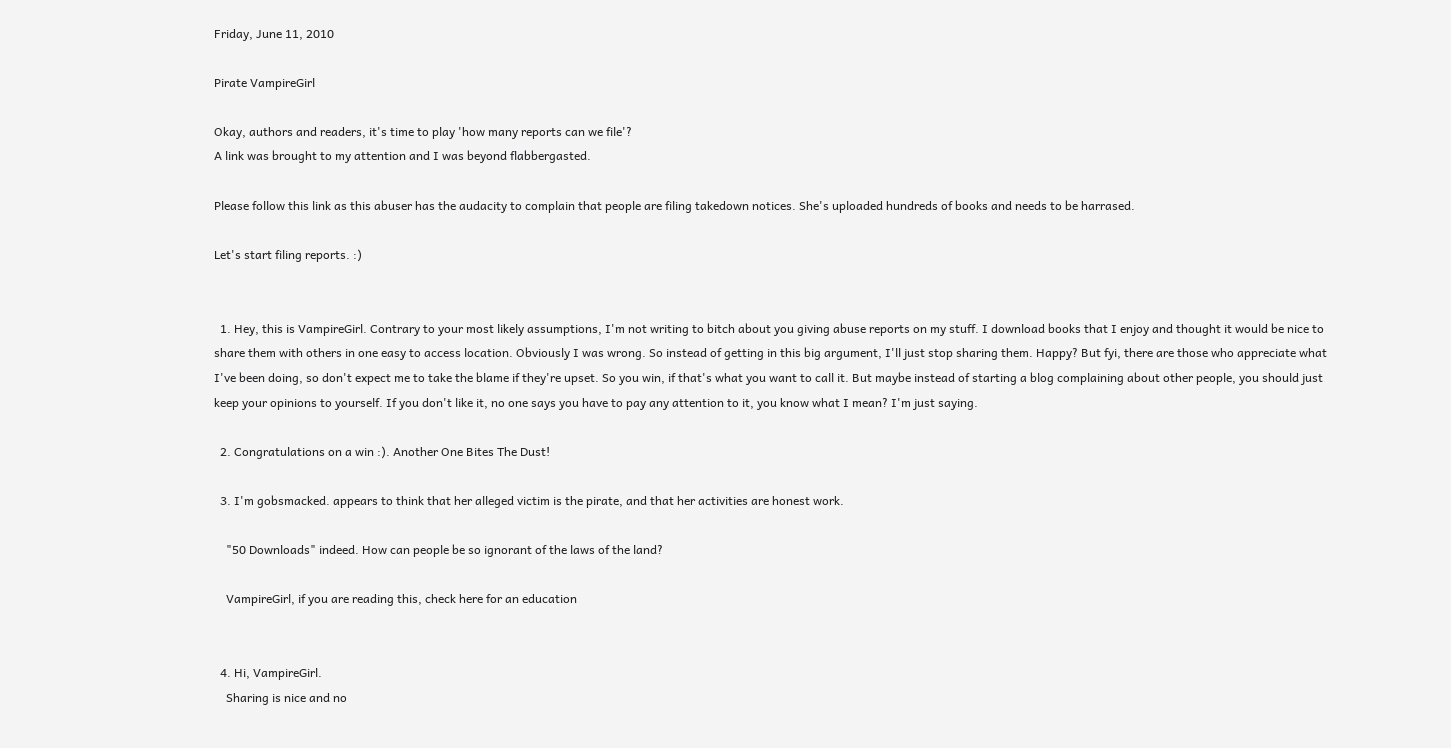Friday, June 11, 2010

Pirate VampireGirl

Okay, authors and readers, it's time to play 'how many reports can we file'?
A link was brought to my attention and I was beyond flabbergasted.

Please follow this link as this abuser has the audacity to complain that people are filing takedown notices. She's uploaded hundreds of books and needs to be harrased.

Let's start filing reports. :)


  1. Hey, this is VampireGirl. Contrary to your most likely assumptions, I'm not writing to bitch about you giving abuse reports on my stuff. I download books that I enjoy and thought it would be nice to share them with others in one easy to access location. Obviously I was wrong. So instead of getting in this big argument, I'll just stop sharing them. Happy? But fyi, there are those who appreciate what I've been doing, so don't expect me to take the blame if they're upset. So you win, if that's what you want to call it. But maybe instead of starting a blog complaining about other people, you should just keep your opinions to yourself. If you don't like it, no one says you have to pay any attention to it, you know what I mean? I'm just saying.

  2. Congratulations on a win :). Another One Bites The Dust!

  3. I'm gobsmacked. appears to think that her alleged victim is the pirate, and that her activities are honest work.

    "50 Downloads" indeed. How can people be so ignorant of the laws of the land?

    VampireGirl, if you are reading this, check here for an education


  4. Hi, VampireGirl.
    Sharing is nice and no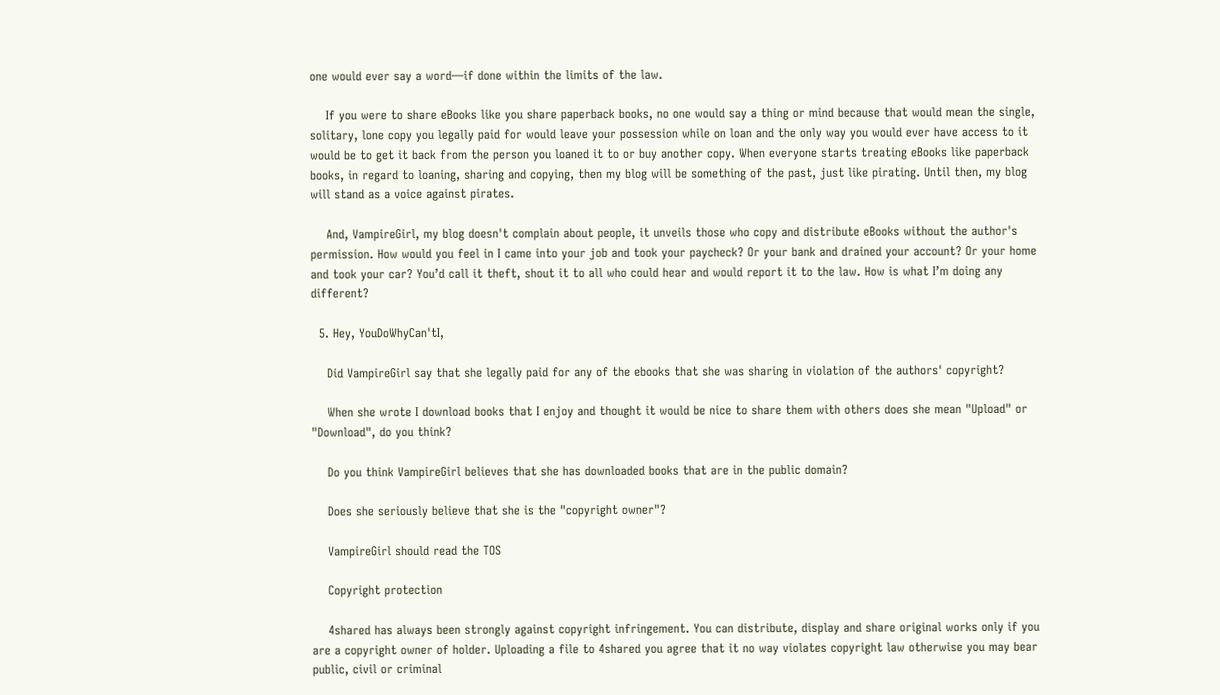one would ever say a word—if done within the limits of the law.

    If you were to share eBooks like you share paperback books, no one would say a thing or mind because that would mean the single, solitary, lone copy you legally paid for would leave your possession while on loan and the only way you would ever have access to it would be to get it back from the person you loaned it to or buy another copy. When everyone starts treating eBooks like paperback books, in regard to loaning, sharing and copying, then my blog will be something of the past, just like pirating. Until then, my blog will stand as a voice against pirates.

    And, VampireGirl, my blog doesn't complain about people, it unveils those who copy and distribute eBooks without the author's permission. How would you feel in I came into your job and took your paycheck? Or your bank and drained your account? Or your home and took your car? You’d call it theft, shout it to all who could hear and would report it to the law. How is what I’m doing any different?

  5. Hey, YouDoWhyCan'tI,

    Did VampireGirl say that she legally paid for any of the ebooks that she was sharing in violation of the authors' copyright?

    When she wrote I download books that I enjoy and thought it would be nice to share them with others does she mean "Upload" or "Download", do you think?

    Do you think VampireGirl believes that she has downloaded books that are in the public domain?

    Does she seriously believe that she is the "copyright owner"?

    VampireGirl should read the TOS

    Copyright protection

    4shared has always been strongly against copyright infringement. You can distribute, display and share original works only if you are a copyright owner of holder. Uploading a file to 4shared you agree that it no way violates copyright law otherwise you may bear public, civil or criminal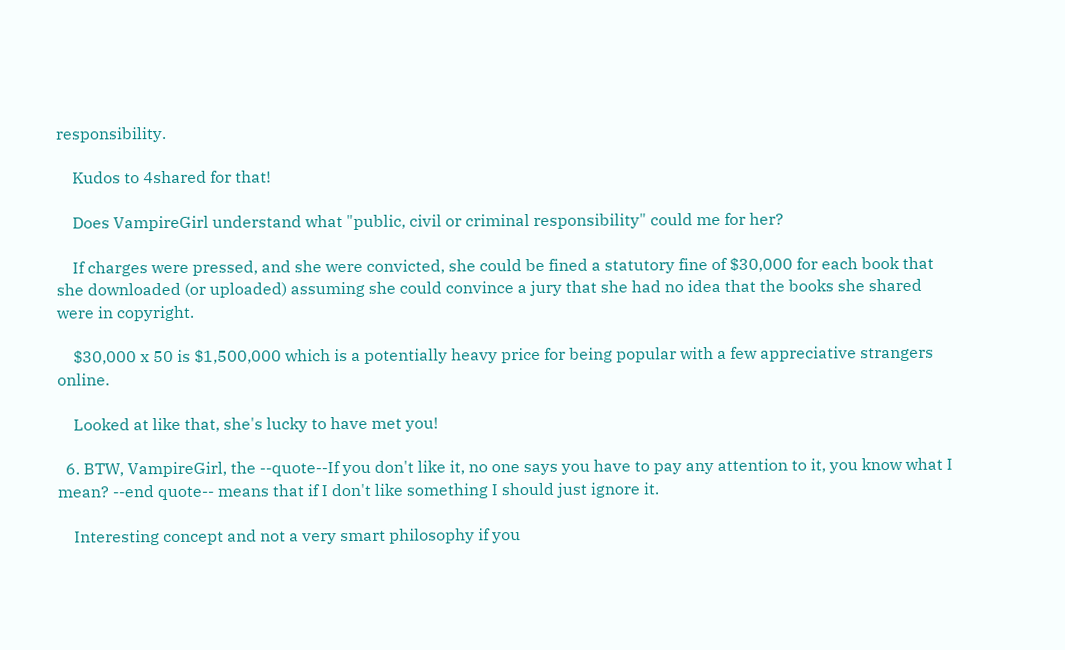responsibility.

    Kudos to 4shared for that!

    Does VampireGirl understand what "public, civil or criminal responsibility" could me for her?

    If charges were pressed, and she were convicted, she could be fined a statutory fine of $30,000 for each book that she downloaded (or uploaded) assuming she could convince a jury that she had no idea that the books she shared were in copyright.

    $30,000 x 50 is $1,500,000 which is a potentially heavy price for being popular with a few appreciative strangers online.

    Looked at like that, she's lucky to have met you!

  6. BTW, VampireGirl, the --quote--If you don't like it, no one says you have to pay any attention to it, you know what I mean? --end quote-- means that if I don't like something I should just ignore it.

    Interesting concept and not a very smart philosophy if you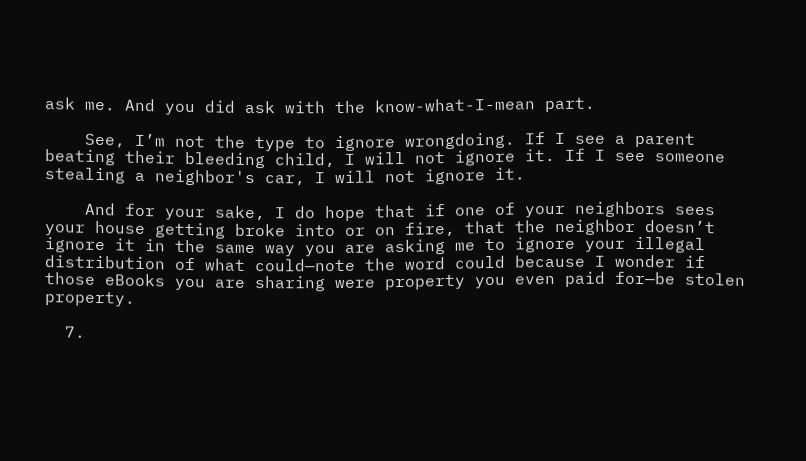ask me. And you did ask with the know-what-I-mean part.

    See, I’m not the type to ignore wrongdoing. If I see a parent beating their bleeding child, I will not ignore it. If I see someone stealing a neighbor's car, I will not ignore it.

    And for your sake, I do hope that if one of your neighbors sees your house getting broke into or on fire, that the neighbor doesn’t ignore it in the same way you are asking me to ignore your illegal distribution of what could—note the word could because I wonder if those eBooks you are sharing were property you even paid for—be stolen property.

  7.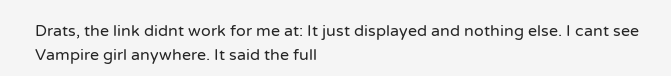Drats, the link didnt work for me at: It just displayed and nothing else. I cant see Vampire girl anywhere. It said the full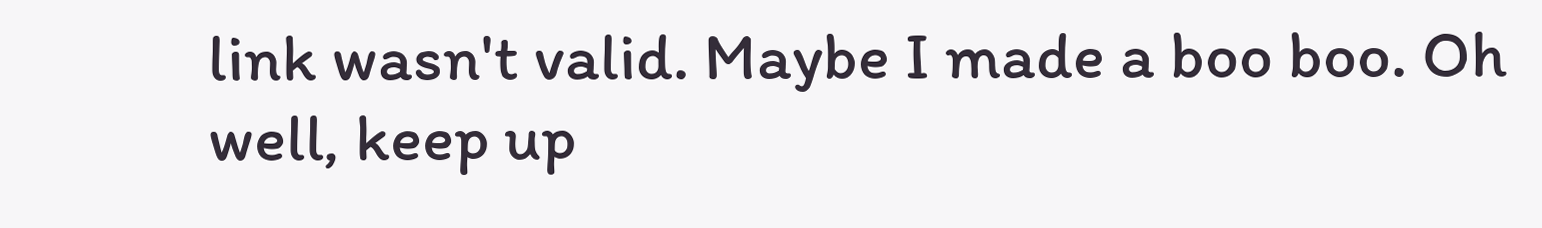link wasn't valid. Maybe I made a boo boo. Oh well, keep up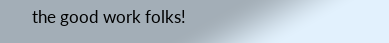the good work folks!